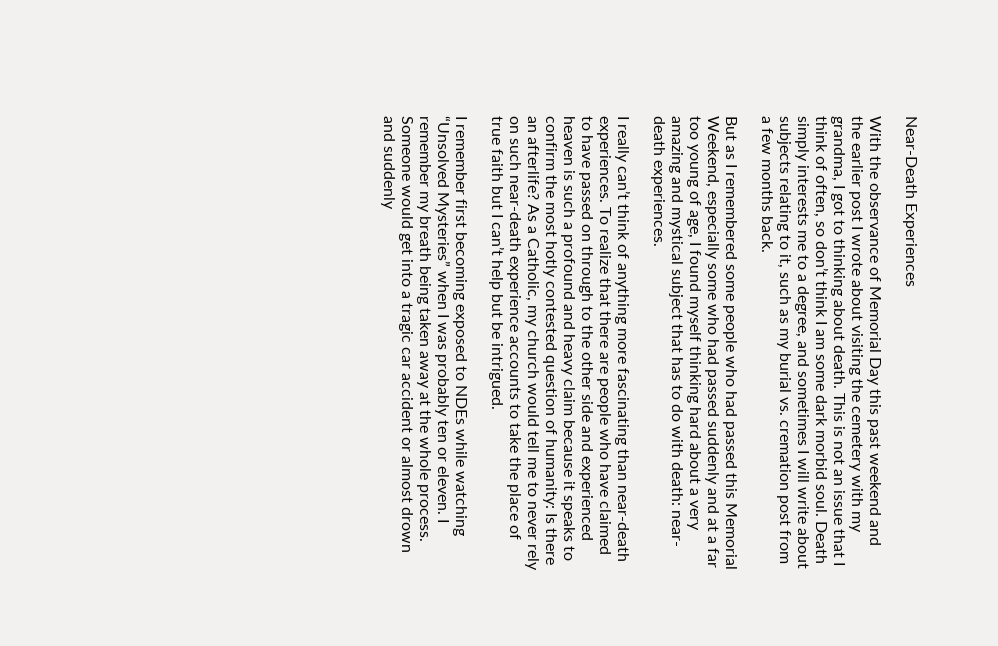Near-Death Experiences

With the observance of Memorial Day this past weekend and the earlier post I wrote about visiting the cemetery with my grandma, I got to thinking about death. This is not an issue that I think of often, so don’t think I am some dark morbid soul. Death simply interests me to a degree, and sometimes I will write about subjects relating to it, such as my burial vs. cremation post from a few months back.

But as I remembered some people who had passed this Memorial Weekend, especially some who had passed suddenly and at a far too young of age, I found myself thinking hard about a very amazing and mystical subject that has to do with death: near-death experiences.

I really can’t think of anything more fascinating than near-death experiences. To realize that there are people who have claimed to have passed on through to the other side and experienced heaven is such a profound and heavy claim because it speaks to confirm the most hotly contested question of humanity: Is there an afterlife? As a Catholic, my church would tell me to never rely on such near-death experience accounts to take the place of true faith but I can’t help but be intrigued.

I remember first becoming exposed to NDEs while watching “Unsolved Mysteries” when I was probably ten or eleven. I remember my breath being taken away at the whole process. Someone would get into a tragic car accident or almost drown and suddenly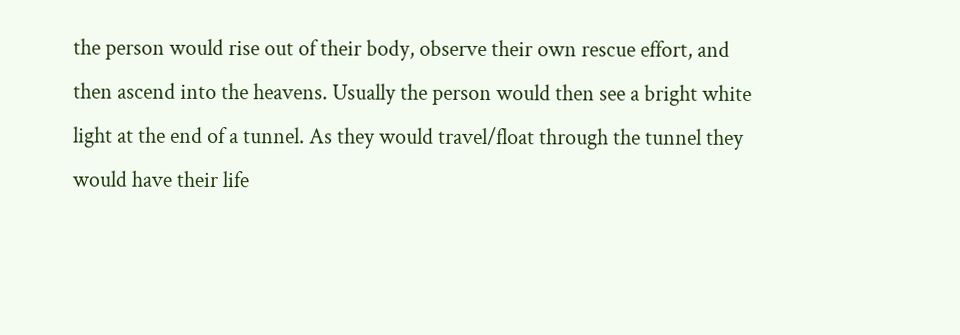the person would rise out of their body, observe their own rescue effort, and then ascend into the heavens. Usually the person would then see a bright white light at the end of a tunnel. As they would travel/float through the tunnel they would have their life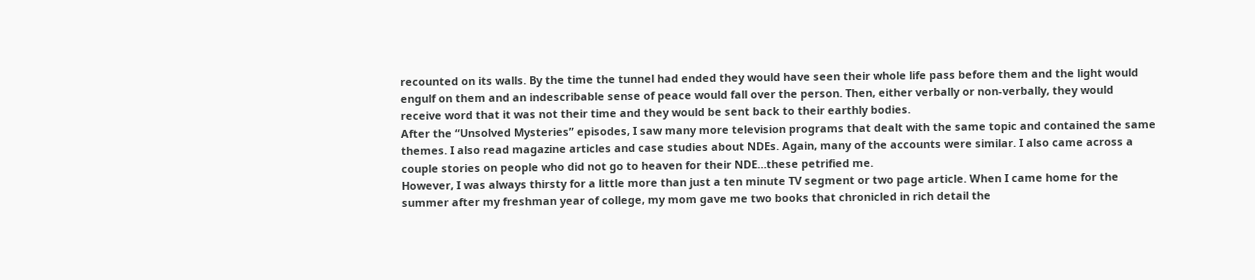recounted on its walls. By the time the tunnel had ended they would have seen their whole life pass before them and the light would engulf on them and an indescribable sense of peace would fall over the person. Then, either verbally or non-verbally, they would receive word that it was not their time and they would be sent back to their earthly bodies.
After the “Unsolved Mysteries” episodes, I saw many more television programs that dealt with the same topic and contained the same themes. I also read magazine articles and case studies about NDEs. Again, many of the accounts were similar. I also came across a couple stories on people who did not go to heaven for their NDE…these petrified me.
However, I was always thirsty for a little more than just a ten minute TV segment or two page article. When I came home for the summer after my freshman year of college, my mom gave me two books that chronicled in rich detail the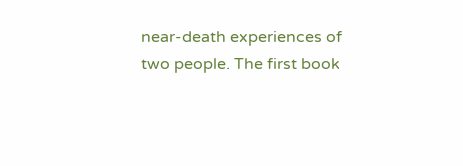near-death experiences of two people. The first book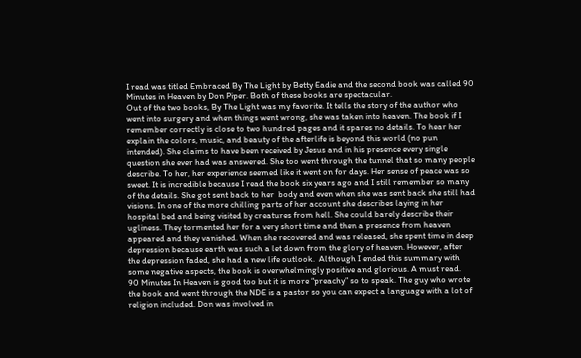I read was titled Embraced By The Light by Betty Eadie and the second book was called 90 Minutes in Heaven by Don Piper. Both of these books are spectacular.
Out of the two books, By The Light was my favorite. It tells the story of the author who went into surgery and when things went wrong, she was taken into heaven. The book if I remember correctly is close to two hundred pages and it spares no details. To hear her explain the colors, music, and beauty of the afterlife is beyond this world (no pun intended). She claims to have been received by Jesus and in his presence every single question she ever had was answered. She too went through the tunnel that so many people describe. To her, her experience seemed like it went on for days. Her sense of peace was so sweet. It is incredible because I read the book six years ago and I still remember so many of the details. She got sent back to her  body and even when she was sent back she still had visions. In one of the more chilling parts of her account she describes laying in her hospital bed and being visited by creatures from hell. She could barely describe their ugliness. They tormented her for a very short time and then a presence from heaven appeared and they vanished. When she recovered and was released, she spent time in deep depression because earth was such a let down from the glory of heaven. However, after the depression faded, she had a new life outlook.  Although I ended this summary with some negative aspects, the book is overwhelmingly positive and glorious. A must read.
90 Minutes In Heaven is good too but it is more “preachy” so to speak. The guy who wrote the book and went through the NDE is a pastor so you can expect a language with a lot of religion included. Don was involved in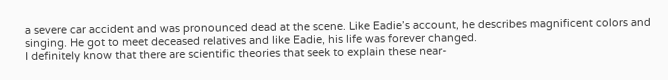a severe car accident and was pronounced dead at the scene. Like Eadie’s account, he describes magnificent colors and singing. He got to meet deceased relatives and like Eadie, his life was forever changed.
I definitely know that there are scientific theories that seek to explain these near-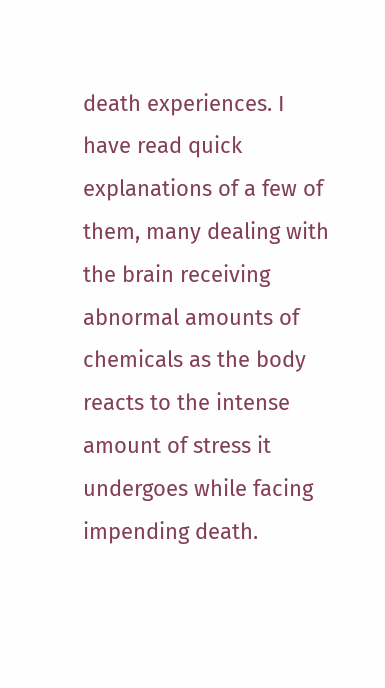death experiences. I have read quick explanations of a few of them, many dealing with the brain receiving abnormal amounts of chemicals as the body reacts to the intense amount of stress it undergoes while facing impending death.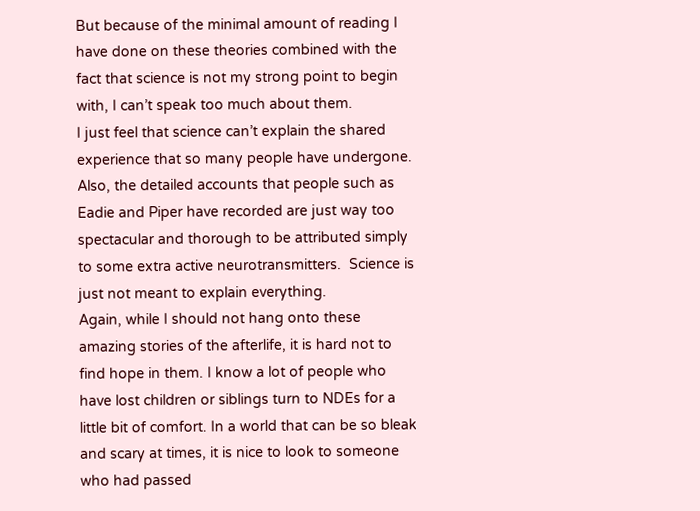But because of the minimal amount of reading I have done on these theories combined with the fact that science is not my strong point to begin with, I can’t speak too much about them.
I just feel that science can’t explain the shared experience that so many people have undergone. Also, the detailed accounts that people such as Eadie and Piper have recorded are just way too spectacular and thorough to be attributed simply to some extra active neurotransmitters.  Science is just not meant to explain everything.
Again, while I should not hang onto these amazing stories of the afterlife, it is hard not to find hope in them. I know a lot of people who have lost children or siblings turn to NDEs for a little bit of comfort. In a world that can be so bleak and scary at times, it is nice to look to someone who had passed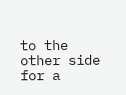to the other side for a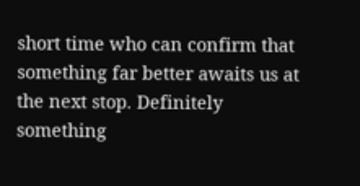short time who can confirm that something far better awaits us at the next stop. Definitely something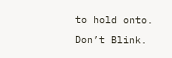to hold onto. Don’t Blink.